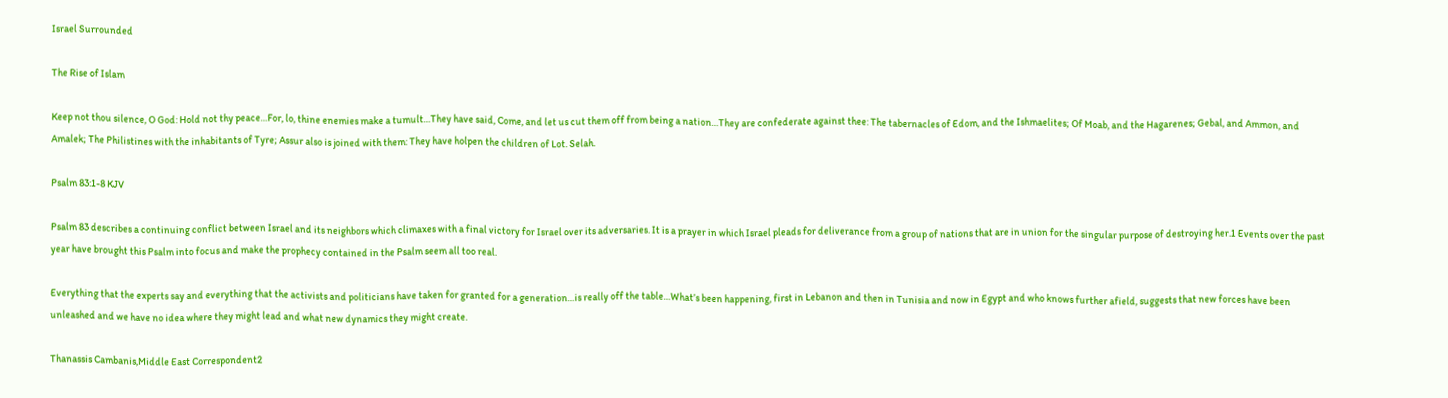Israel Surrounded

The Rise of Islam

Keep not thou silence, O God: Hold not thy peace…For, lo, thine enemies make a tumult…They have said, Come, and let us cut them off from being a nation…They are confederate against thee: The tabernacles of Edom, and the Ishmaelites; Of Moab, and the Hagarenes; Gebal, and Ammon, and Amalek; The Philistines with the inhabitants of Tyre; Assur also is joined with them: They have holpen the children of Lot. Selah.

Psalm 83:1-8 KJV

Psalm 83 describes a continuing conflict between Israel and its neighbors which climaxes with a final victory for Israel over its adversaries. It is a prayer in which Israel pleads for deliverance from a group of nations that are in union for the singular purpose of destroying her.1 Events over the past year have brought this Psalm into focus and make the prophecy contained in the Psalm seem all too real.

Everything that the experts say and everything that the activists and politicians have taken for granted for a generation…is really off the table…What’s been happening, first in Lebanon and then in Tunisia and now in Egypt and who knows further afield, suggests that new forces have been unleashed and we have no idea where they might lead and what new dynamics they might create.

Thanassis Cambanis,Middle East Correspondent2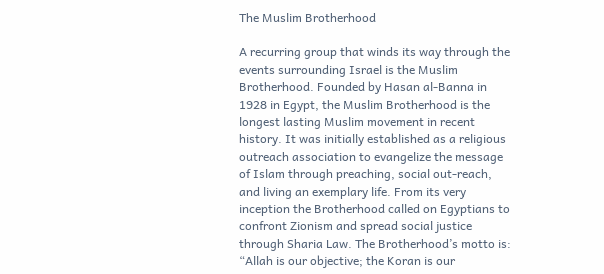The Muslim Brotherhood

A recurring group that winds its way through the events surrounding Israel is the Muslim Brotherhood. Founded by Hasan al-Banna in 1928 in Egypt, the Muslim Brotherhood is the longest lasting Muslim movement in recent history. It was initially established as a religious outreach association to evangelize the message of Islam through preaching, social out-reach, and living an exemplary life. From its very inception the Brotherhood called on Egyptians to confront Zionism and spread social justice through Sharia Law. The Brotherhood’s motto is: “Allah is our objective; the Koran is our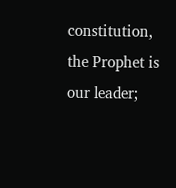constitution, the Prophet is our leader;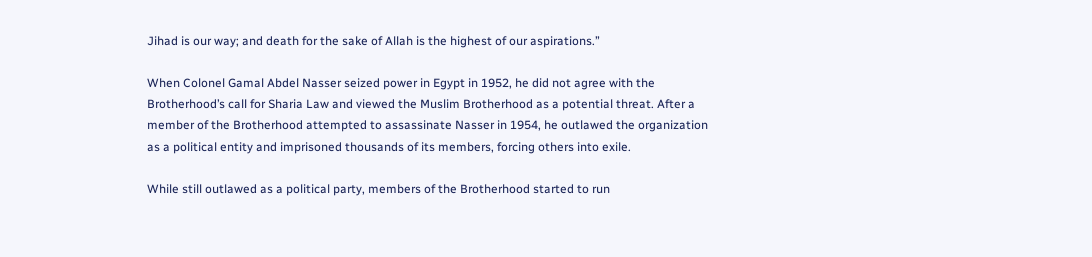Jihad is our way; and death for the sake of Allah is the highest of our aspirations.”

When Colonel Gamal Abdel Nasser seized power in Egypt in 1952, he did not agree with the Brotherhood’s call for Sharia Law and viewed the Muslim Brotherhood as a potential threat. After a member of the Brotherhood attempted to assassinate Nasser in 1954, he outlawed the organization as a political entity and imprisoned thousands of its members, forcing others into exile.

While still outlawed as a political party, members of the Brotherhood started to run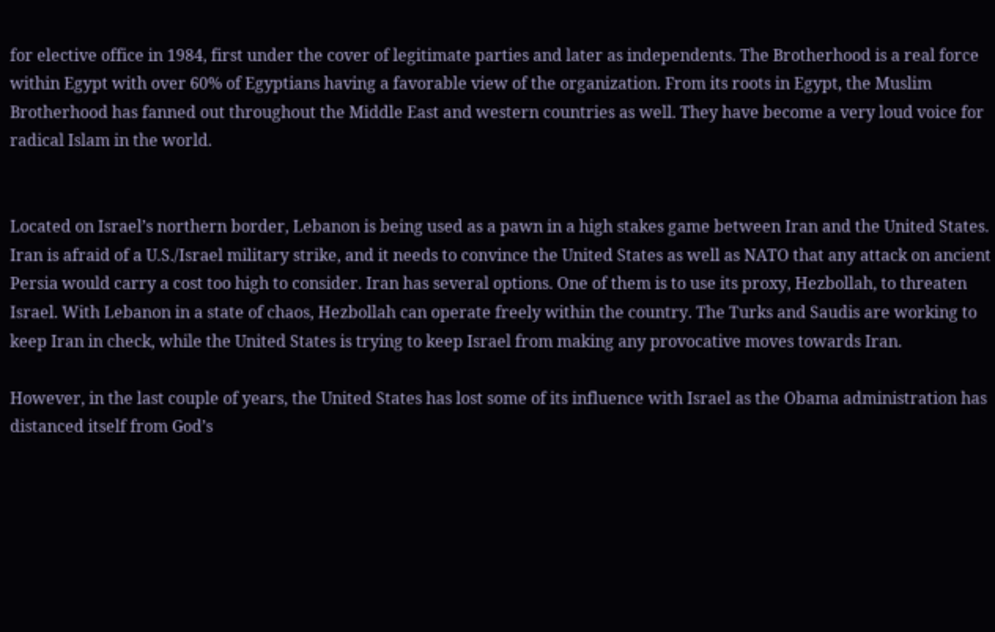for elective office in 1984, first under the cover of legitimate parties and later as independents. The Brotherhood is a real force within Egypt with over 60% of Egyptians having a favorable view of the organization. From its roots in Egypt, the Muslim Brotherhood has fanned out throughout the Middle East and western countries as well. They have become a very loud voice for radical Islam in the world.


Located on Israel’s northern border, Lebanon is being used as a pawn in a high stakes game between Iran and the United States. Iran is afraid of a U.S./Israel military strike, and it needs to convince the United States as well as NATO that any attack on ancient Persia would carry a cost too high to consider. Iran has several options. One of them is to use its proxy, Hezbollah, to threaten Israel. With Lebanon in a state of chaos, Hezbollah can operate freely within the country. The Turks and Saudis are working to keep Iran in check, while the United States is trying to keep Israel from making any provocative moves towards Iran.

However, in the last couple of years, the United States has lost some of its influence with Israel as the Obama administration has distanced itself from God’s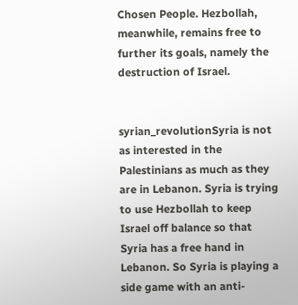Chosen People. Hezbollah, meanwhile, remains free to further its goals, namely the destruction of Israel.


syrian_revolutionSyria is not as interested in the Palestinians as much as they are in Lebanon. Syria is trying to use Hezbollah to keep Israel off balance so that Syria has a free hand in Lebanon. So Syria is playing a side game with an anti-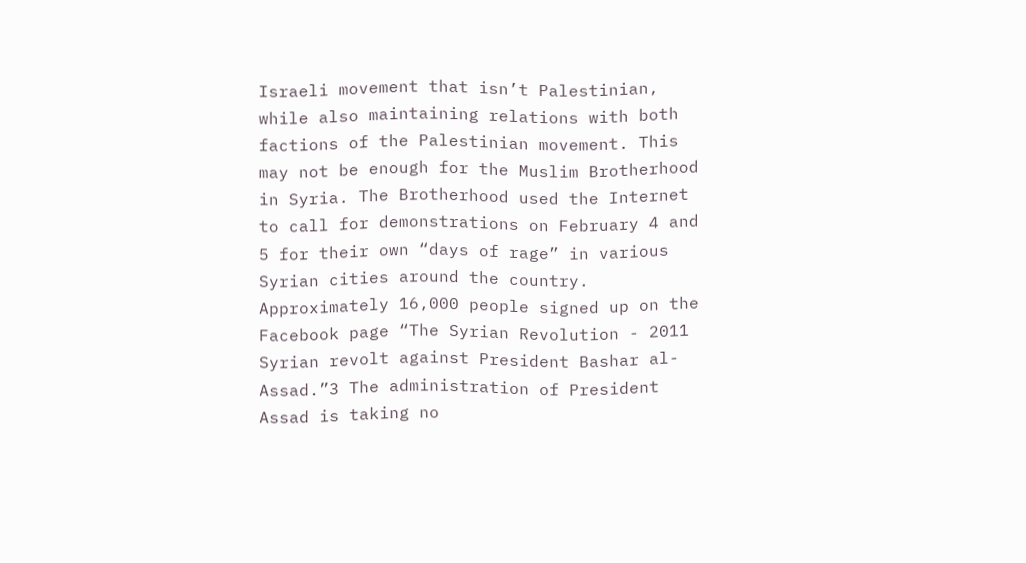Israeli movement that isn’t Palestinian, while also maintaining relations with both factions of the Palestinian movement. This may not be enough for the Muslim Brotherhood in Syria. The Brotherhood used the Internet to call for demonstrations on February 4 and 5 for their own “days of rage” in various Syrian cities around the country. Approximately 16,000 people signed up on the Facebook page “The Syrian Revolution - 2011 Syrian revolt against President Bashar al-Assad.”3 The administration of President Assad is taking no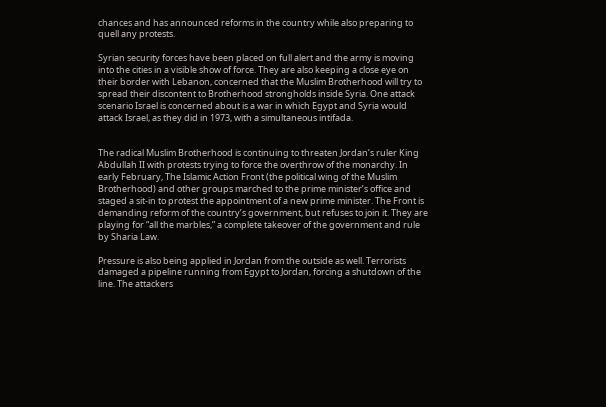chances and has announced reforms in the country while also preparing to quell any protests.

Syrian security forces have been placed on full alert and the army is moving into the cities in a visible show of force. They are also keeping a close eye on their border with Lebanon, concerned that the Muslim Brotherhood will try to spread their discontent to Brotherhood strongholds inside Syria. One attack scenario Israel is concerned about is a war in which Egypt and Syria would attack Israel, as they did in 1973, with a simultaneous intifada.


The radical Muslim Brotherhood is continuing to threaten Jordan’s ruler King Abdullah II with protests trying to force the overthrow of the monarchy. In early February, The Islamic Action Front (the political wing of the Muslim Brotherhood) and other groups marched to the prime minister’s office and staged a sit-in to protest the appointment of a new prime minister. The Front is demanding reform of the country’s government, but refuses to join it. They are playing for “all the marbles,” a complete takeover of the government and rule by Sharia Law.

Pressure is also being applied in Jordan from the outside as well. Terrorists damaged a pipeline running from Egypt to Jordan, forcing a shutdown of the line. The attackers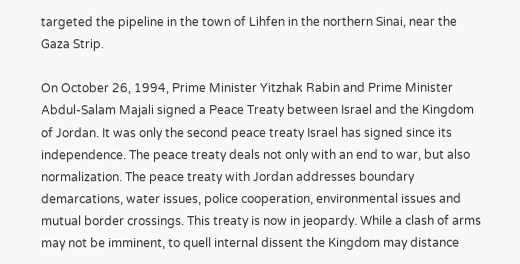targeted the pipeline in the town of Lihfen in the northern Sinai, near the Gaza Strip.

On October 26, 1994, Prime Minister Yitzhak Rabin and Prime Minister Abdul-Salam Majali signed a Peace Treaty between Israel and the Kingdom of Jordan. It was only the second peace treaty Israel has signed since its independence. The peace treaty deals not only with an end to war, but also normalization. The peace treaty with Jordan addresses boundary demarcations, water issues, police cooperation, environmental issues and mutual border crossings. This treaty is now in jeopardy. While a clash of arms may not be imminent, to quell internal dissent the Kingdom may distance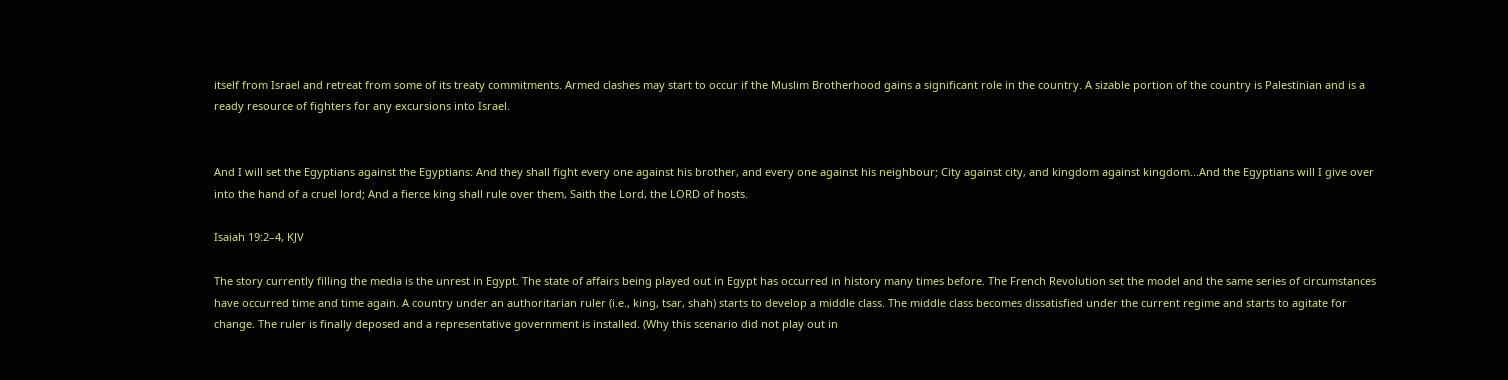itself from Israel and retreat from some of its treaty commitments. Armed clashes may start to occur if the Muslim Brotherhood gains a significant role in the country. A sizable portion of the country is Palestinian and is a ready resource of fighters for any excursions into Israel.


And I will set the Egyptians against the Egyptians: And they shall fight every one against his brother, and every one against his neighbour; City against city, and kingdom against kingdom...And the Egyptians will I give over into the hand of a cruel lord; And a fierce king shall rule over them, Saith the Lord, the LORD of hosts.

Isaiah 19:2–4, KJV

The story currently filling the media is the unrest in Egypt. The state of affairs being played out in Egypt has occurred in history many times before. The French Revolution set the model and the same series of circumstances have occurred time and time again. A country under an authoritarian ruler (i.e., king, tsar, shah) starts to develop a middle class. The middle class becomes dissatisfied under the current regime and starts to agitate for change. The ruler is finally deposed and a representative government is installed. (Why this scenario did not play out in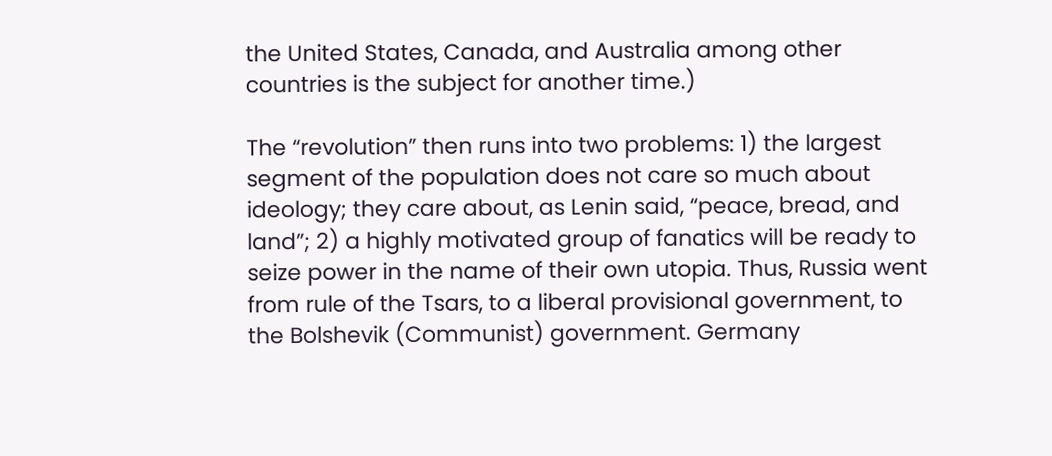the United States, Canada, and Australia among other countries is the subject for another time.)

The “revolution” then runs into two problems: 1) the largest segment of the population does not care so much about ideology; they care about, as Lenin said, “peace, bread, and land”; 2) a highly motivated group of fanatics will be ready to seize power in the name of their own utopia. Thus, Russia went from rule of the Tsars, to a liberal provisional government, to the Bolshevik (Communist) government. Germany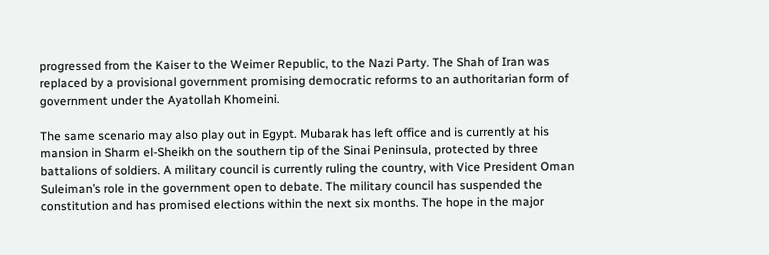progressed from the Kaiser to the Weimer Republic, to the Nazi Party. The Shah of Iran was replaced by a provisional government promising democratic reforms to an authoritarian form of government under the Ayatollah Khomeini.

The same scenario may also play out in Egypt. Mubarak has left office and is currently at his mansion in Sharm el-Sheikh on the southern tip of the Sinai Peninsula, protected by three battalions of soldiers. A military council is currently ruling the country, with Vice President Oman Suleiman’s role in the government open to debate. The military council has suspended the constitution and has promised elections within the next six months. The hope in the major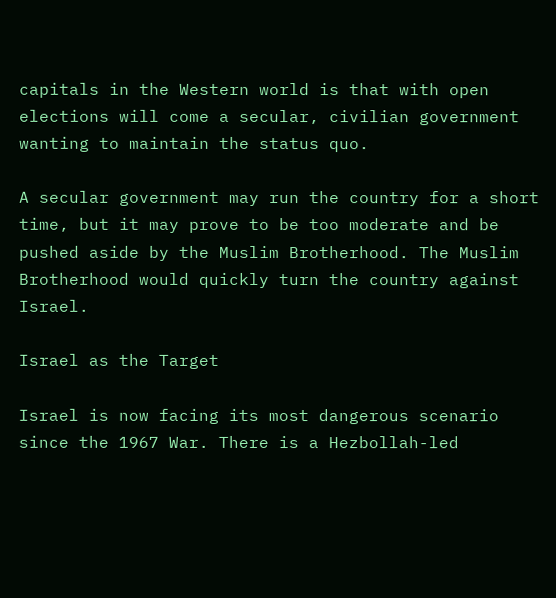capitals in the Western world is that with open elections will come a secular, civilian government wanting to maintain the status quo.

A secular government may run the country for a short time, but it may prove to be too moderate and be pushed aside by the Muslim Brotherhood. The Muslim Brotherhood would quickly turn the country against Israel.

Israel as the Target

Israel is now facing its most dangerous scenario since the 1967 War. There is a Hezbollah-led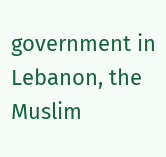government in Lebanon, the Muslim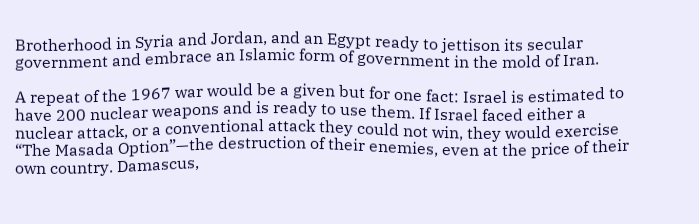Brotherhood in Syria and Jordan, and an Egypt ready to jettison its secular government and embrace an Islamic form of government in the mold of Iran.

A repeat of the 1967 war would be a given but for one fact: Israel is estimated to have 200 nuclear weapons and is ready to use them. If Israel faced either a nuclear attack, or a conventional attack they could not win, they would exercise “The Masada Option”—the destruction of their enemies, even at the price of their own country. Damascus,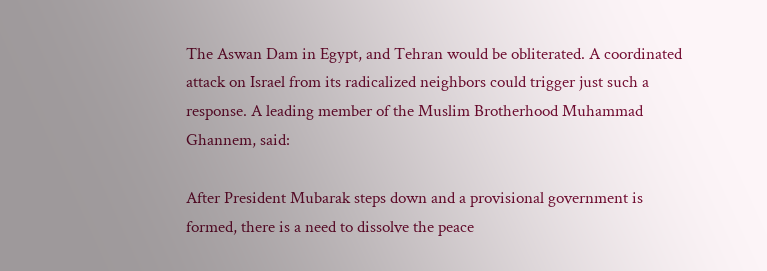The Aswan Dam in Egypt, and Tehran would be obliterated. A coordinated attack on Israel from its radicalized neighbors could trigger just such a response. A leading member of the Muslim Brotherhood Muhammad Ghannem, said:

After President Mubarak steps down and a provisional government is formed, there is a need to dissolve the peace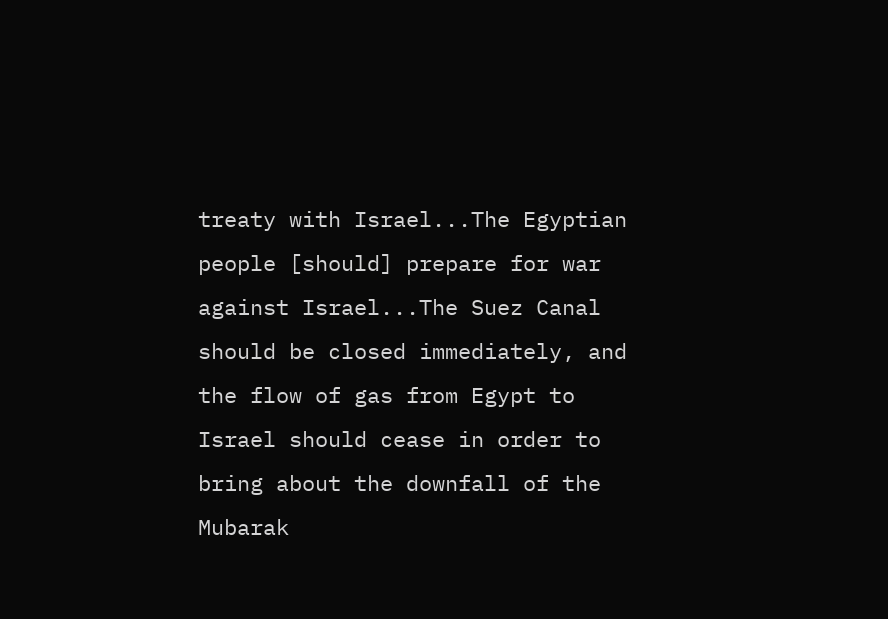treaty with Israel...The Egyptian people [should] prepare for war against Israel...The Suez Canal should be closed immediately, and the flow of gas from Egypt to Israel should cease in order to bring about the downfall of the Mubarak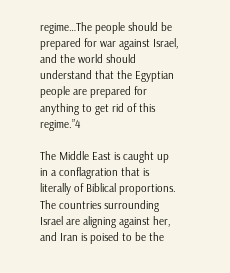regime…The people should be prepared for war against Israel, and the world should understand that the Egyptian people are prepared for anything to get rid of this regime.”4

The Middle East is caught up in a conflagration that is literally of Biblical proportions. The countries surrounding Israel are aligning against her, and Iran is poised to be the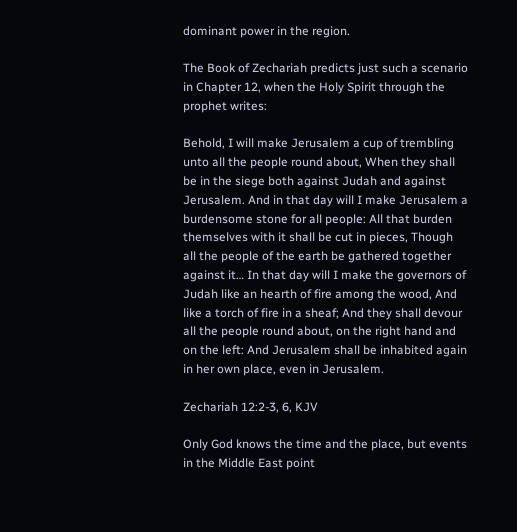dominant power in the region.

The Book of Zechariah predicts just such a scenario in Chapter 12, when the Holy Spirit through the prophet writes:

Behold, I will make Jerusalem a cup of trembling unto all the people round about, When they shall be in the siege both against Judah and against Jerusalem. And in that day will I make Jerusalem a burdensome stone for all people: All that burden themselves with it shall be cut in pieces, Though all the people of the earth be gathered together against it… In that day will I make the governors of Judah like an hearth of fire among the wood, And like a torch of fire in a sheaf; And they shall devour all the people round about, on the right hand and on the left: And Jerusalem shall be inhabited again in her own place, even in Jerusalem.

Zechariah 12:2-3, 6, KJV

Only God knows the time and the place, but events in the Middle East point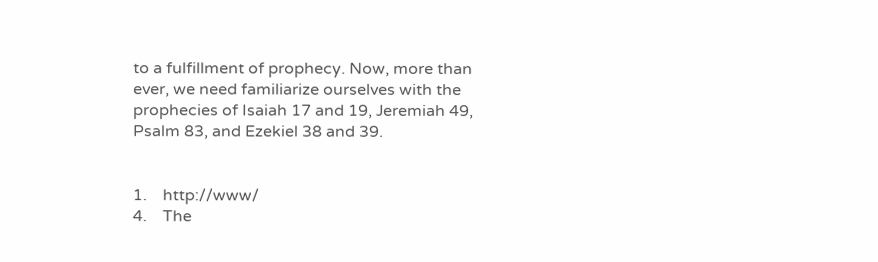to a fulfillment of prophecy. Now, more than ever, we need familiarize ourselves with the prophecies of Isaiah 17 and 19, Jeremiah 49, Psalm 83, and Ezekiel 38 and 39.


1.    http://www/
4.    The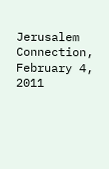Jerusalem Connection, February 4, 2011